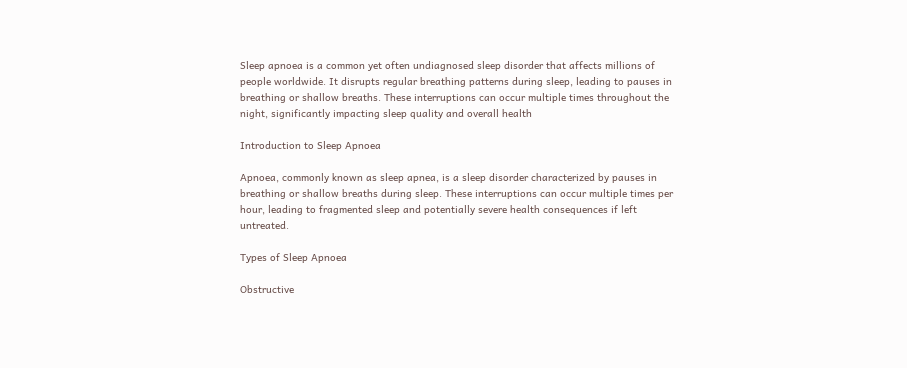Sleep apnoea is a common yet often undiagnosed sleep disorder that affects millions of people worldwide. It disrupts regular breathing patterns during sleep, leading to pauses in breathing or shallow breaths. These interruptions can occur multiple times throughout the night, significantly impacting sleep quality and overall health

Introduction to Sleep Apnoea

Apnoea, commonly known as sleep apnea, is a sleep disorder characterized by pauses in breathing or shallow breaths during sleep. These interruptions can occur multiple times per hour, leading to fragmented sleep and potentially severe health consequences if left untreated.

Types of Sleep Apnoea

Obstructive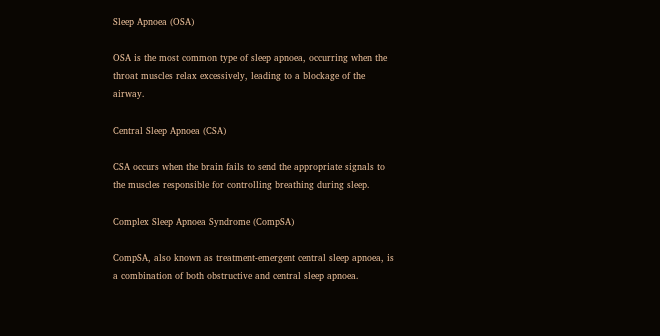Sleep Apnoea (OSA)

OSA is the most common type of sleep apnoea, occurring when the throat muscles relax excessively, leading to a blockage of the airway.

Central Sleep Apnoea (CSA)

CSA occurs when the brain fails to send the appropriate signals to the muscles responsible for controlling breathing during sleep.

Complex Sleep Apnoea Syndrome (CompSA)

CompSA, also known as treatment-emergent central sleep apnoea, is a combination of both obstructive and central sleep apnoea.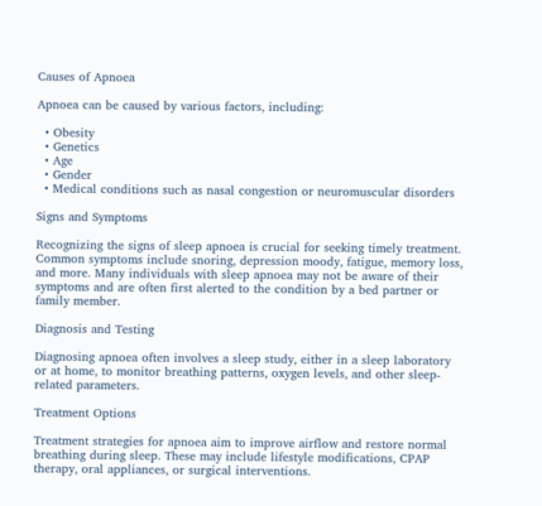Causes of Apnoea

Apnoea can be caused by various factors, including:

  • Obesity
  • Genetics
  • Age
  • Gender
  • Medical conditions such as nasal congestion or neuromuscular disorders

Signs and Symptoms

Recognizing the signs of sleep apnoea is crucial for seeking timely treatment. Common symptoms include snoring, depression moody, fatigue, memory loss, and more. Many individuals with sleep apnoea may not be aware of their symptoms and are often first alerted to the condition by a bed partner or family member.

Diagnosis and Testing

Diagnosing apnoea often involves a sleep study, either in a sleep laboratory or at home, to monitor breathing patterns, oxygen levels, and other sleep-related parameters.

Treatment Options

Treatment strategies for apnoea aim to improve airflow and restore normal breathing during sleep. These may include lifestyle modifications, CPAP therapy, oral appliances, or surgical interventions.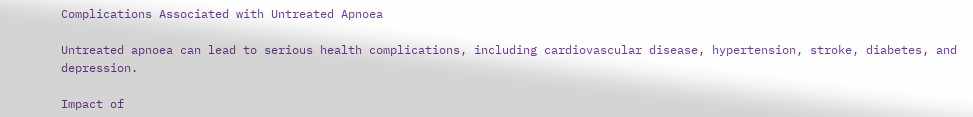Complications Associated with Untreated Apnoea

Untreated apnoea can lead to serious health complications, including cardiovascular disease, hypertension, stroke, diabetes, and depression.

Impact of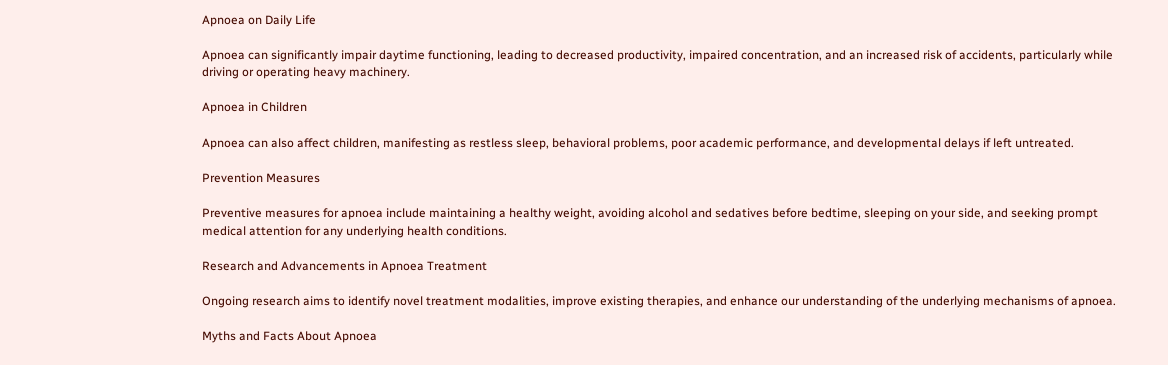Apnoea on Daily Life

Apnoea can significantly impair daytime functioning, leading to decreased productivity, impaired concentration, and an increased risk of accidents, particularly while driving or operating heavy machinery.

Apnoea in Children

Apnoea can also affect children, manifesting as restless sleep, behavioral problems, poor academic performance, and developmental delays if left untreated.

Prevention Measures

Preventive measures for apnoea include maintaining a healthy weight, avoiding alcohol and sedatives before bedtime, sleeping on your side, and seeking prompt medical attention for any underlying health conditions.

Research and Advancements in Apnoea Treatment

Ongoing research aims to identify novel treatment modalities, improve existing therapies, and enhance our understanding of the underlying mechanisms of apnoea.

Myths and Facts About Apnoea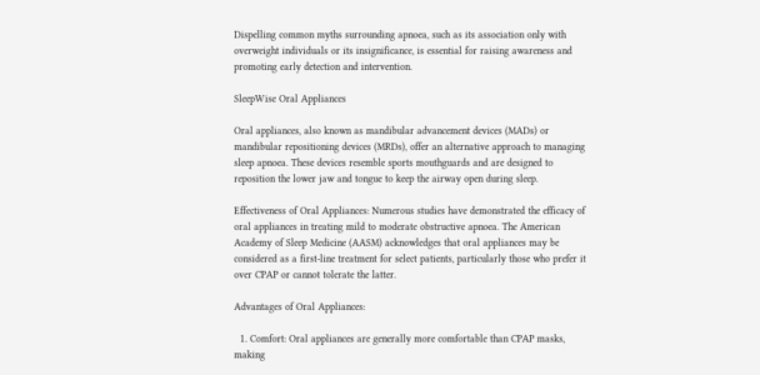Dispelling common myths surrounding apnoea, such as its association only with overweight individuals or its insignificance, is essential for raising awareness and promoting early detection and intervention.

SleepWise Oral Appliances

Oral appliances, also known as mandibular advancement devices (MADs) or mandibular repositioning devices (MRDs), offer an alternative approach to managing sleep apnoea. These devices resemble sports mouthguards and are designed to reposition the lower jaw and tongue to keep the airway open during sleep.

Effectiveness of Oral Appliances: Numerous studies have demonstrated the efficacy of oral appliances in treating mild to moderate obstructive apnoea. The American Academy of Sleep Medicine (AASM) acknowledges that oral appliances may be considered as a first-line treatment for select patients, particularly those who prefer it over CPAP or cannot tolerate the latter.

Advantages of Oral Appliances:

  1. Comfort: Oral appliances are generally more comfortable than CPAP masks, making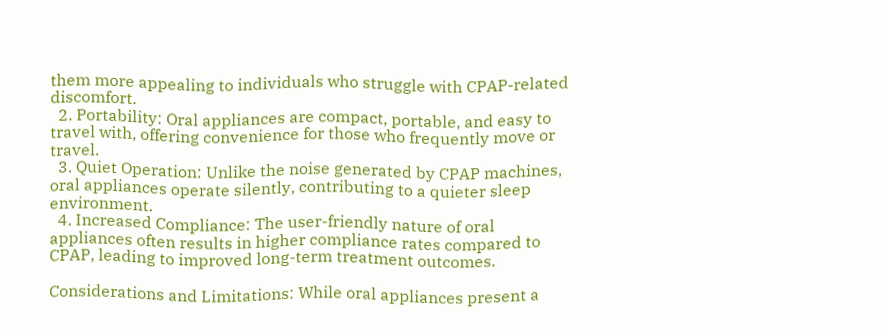them more appealing to individuals who struggle with CPAP-related discomfort.
  2. Portability: Oral appliances are compact, portable, and easy to travel with, offering convenience for those who frequently move or travel.
  3. Quiet Operation: Unlike the noise generated by CPAP machines, oral appliances operate silently, contributing to a quieter sleep environment.
  4. Increased Compliance: The user-friendly nature of oral appliances often results in higher compliance rates compared to CPAP, leading to improved long-term treatment outcomes.

Considerations and Limitations: While oral appliances present a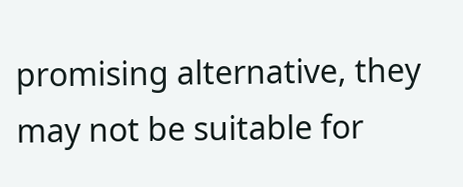promising alternative, they may not be suitable for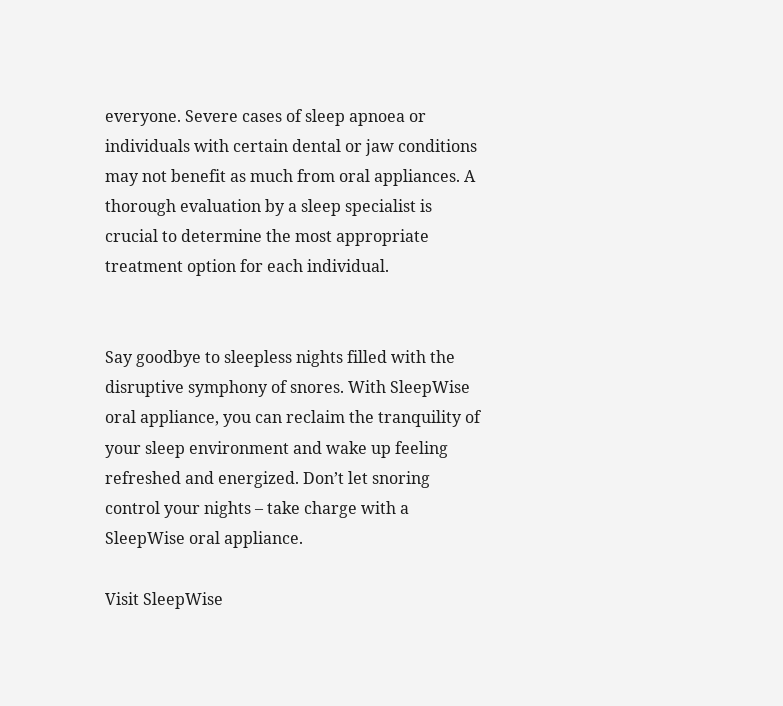everyone. Severe cases of sleep apnoea or individuals with certain dental or jaw conditions may not benefit as much from oral appliances. A thorough evaluation by a sleep specialist is crucial to determine the most appropriate treatment option for each individual.


Say goodbye to sleepless nights filled with the disruptive symphony of snores. With SleepWise oral appliance, you can reclaim the tranquility of your sleep environment and wake up feeling refreshed and energized. Don’t let snoring control your nights – take charge with a SleepWise oral appliance.

Visit SleepWise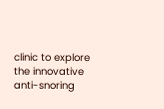clinic to explore the innovative anti-snoring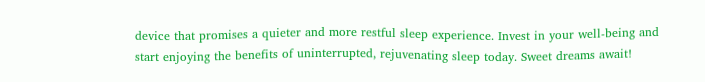device that promises a quieter and more restful sleep experience. Invest in your well-being and start enjoying the benefits of uninterrupted, rejuvenating sleep today. Sweet dreams await!